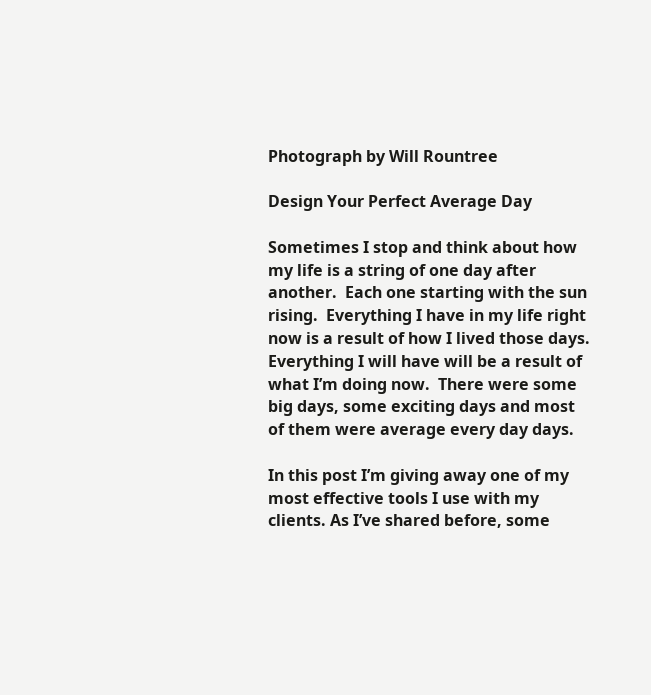Photograph by Will Rountree

Design Your Perfect Average Day

Sometimes I stop and think about how my life is a string of one day after another.  Each one starting with the sun rising.  Everything I have in my life right now is a result of how I lived those days.  Everything I will have will be a result of what I’m doing now.  There were some big days, some exciting days and most of them were average every day days.

In this post I’m giving away one of my most effective tools I use with my clients. As I’ve shared before, some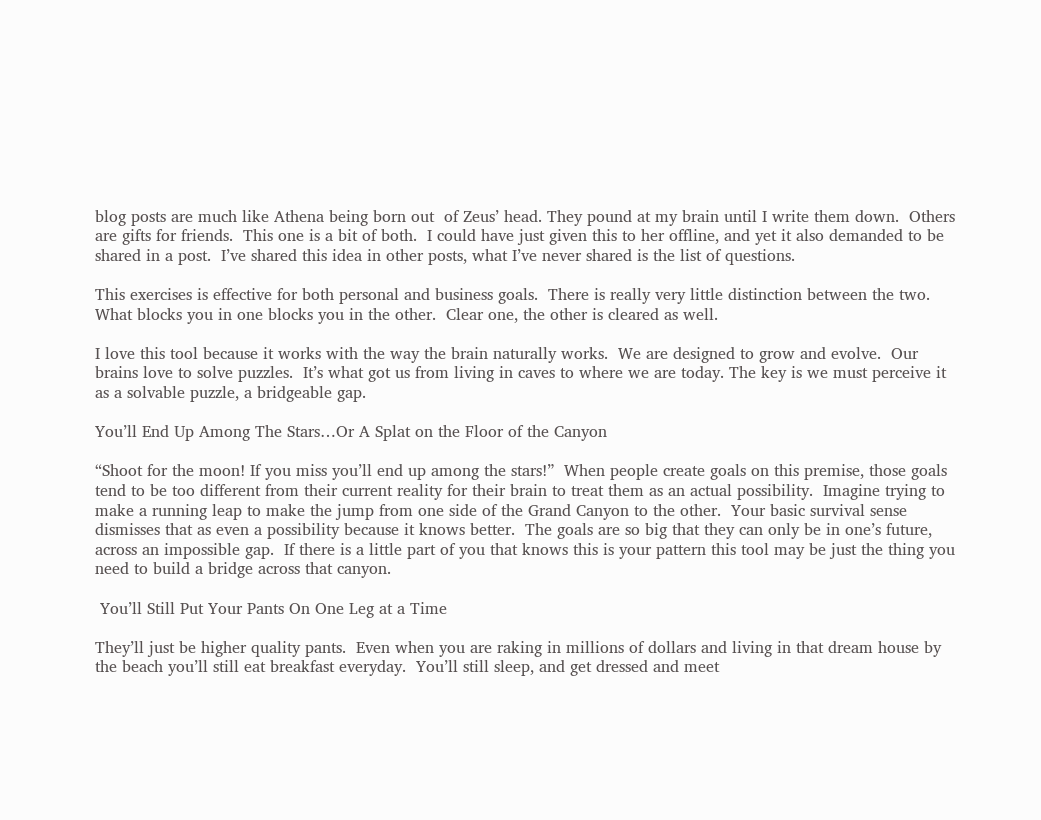blog posts are much like Athena being born out  of Zeus’ head. They pound at my brain until I write them down.  Others are gifts for friends.  This one is a bit of both.  I could have just given this to her offline, and yet it also demanded to be shared in a post.  I’ve shared this idea in other posts, what I’ve never shared is the list of questions.

This exercises is effective for both personal and business goals.  There is really very little distinction between the two. What blocks you in one blocks you in the other.  Clear one, the other is cleared as well.

I love this tool because it works with the way the brain naturally works.  We are designed to grow and evolve.  Our brains love to solve puzzles.  It’s what got us from living in caves to where we are today. The key is we must perceive it as a solvable puzzle, a bridgeable gap.

You’ll End Up Among The Stars…Or A Splat on the Floor of the Canyon

“Shoot for the moon! If you miss you’ll end up among the stars!”  When people create goals on this premise, those goals tend to be too different from their current reality for their brain to treat them as an actual possibility.  Imagine trying to make a running leap to make the jump from one side of the Grand Canyon to the other.  Your basic survival sense dismisses that as even a possibility because it knows better.  The goals are so big that they can only be in one’s future, across an impossible gap.  If there is a little part of you that knows this is your pattern this tool may be just the thing you need to build a bridge across that canyon.

 You’ll Still Put Your Pants On One Leg at a Time

They’ll just be higher quality pants.  Even when you are raking in millions of dollars and living in that dream house by the beach you’ll still eat breakfast everyday.  You’ll still sleep, and get dressed and meet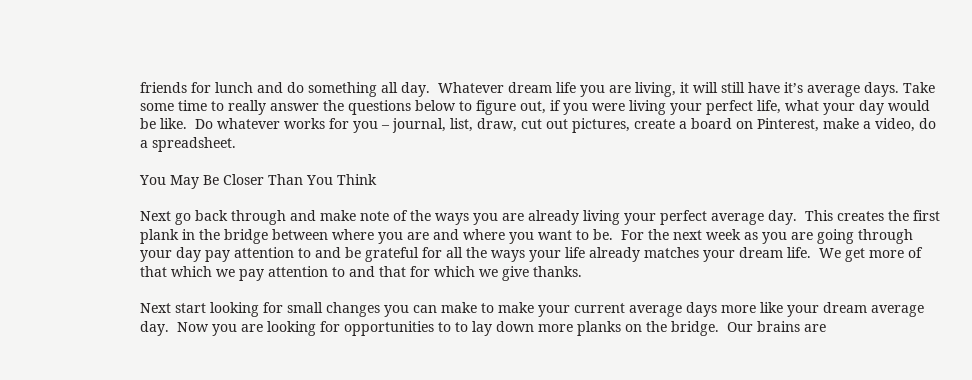friends for lunch and do something all day.  Whatever dream life you are living, it will still have it’s average days. Take some time to really answer the questions below to figure out, if you were living your perfect life, what your day would be like.  Do whatever works for you – journal, list, draw, cut out pictures, create a board on Pinterest, make a video, do a spreadsheet.

You May Be Closer Than You Think

Next go back through and make note of the ways you are already living your perfect average day.  This creates the first plank in the bridge between where you are and where you want to be.  For the next week as you are going through your day pay attention to and be grateful for all the ways your life already matches your dream life.  We get more of that which we pay attention to and that for which we give thanks.

Next start looking for small changes you can make to make your current average days more like your dream average day.  Now you are looking for opportunities to to lay down more planks on the bridge.  Our brains are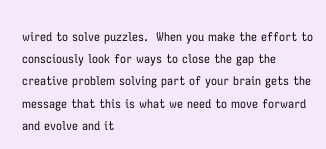wired to solve puzzles.  When you make the effort to consciously look for ways to close the gap the creative problem solving part of your brain gets the message that this is what we need to move forward and evolve and it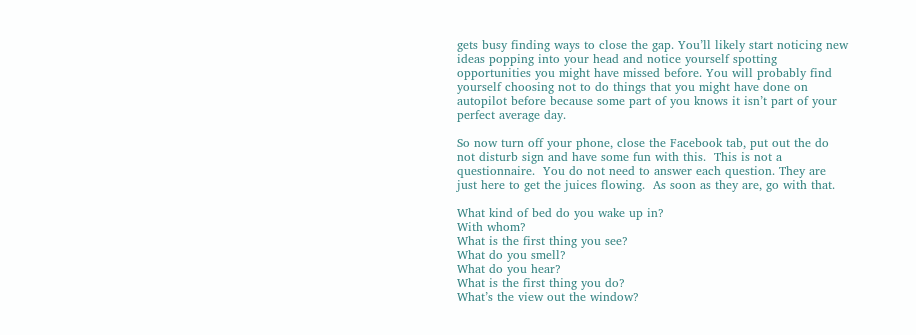gets busy finding ways to close the gap. You’ll likely start noticing new ideas popping into your head and notice yourself spotting opportunities you might have missed before. You will probably find yourself choosing not to do things that you might have done on autopilot before because some part of you knows it isn’t part of your perfect average day.

So now turn off your phone, close the Facebook tab, put out the do not disturb sign and have some fun with this.  This is not a questionnaire.  You do not need to answer each question. They are just here to get the juices flowing.  As soon as they are, go with that.

What kind of bed do you wake up in?
With whom?
What is the first thing you see?
What do you smell?
What do you hear?
What is the first thing you do?
What’s the view out the window?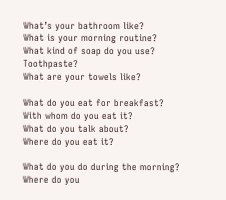What’s your bathroom like?
What is your morning routine?
What kind of soap do you use? Toothpaste?
What are your towels like?

What do you eat for breakfast?
With whom do you eat it?
What do you talk about?
Where do you eat it?

What do you do during the morning?
Where do you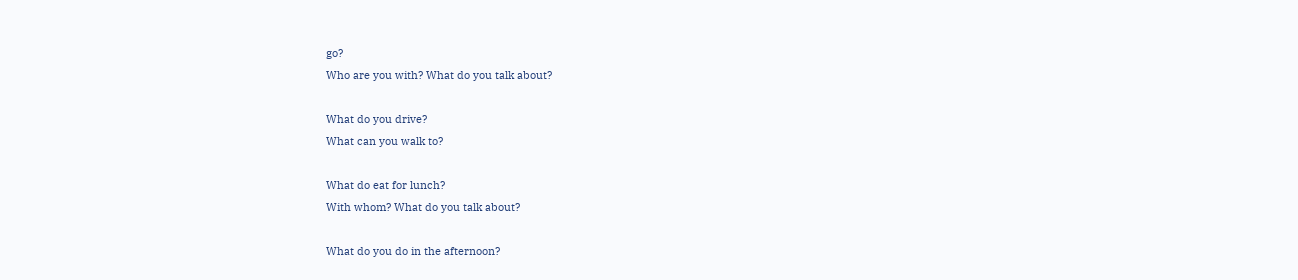go?
Who are you with? What do you talk about?

What do you drive?
What can you walk to?

What do eat for lunch?
With whom? What do you talk about?

What do you do in the afternoon?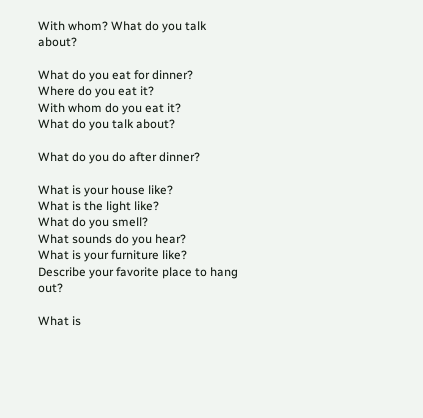With whom? What do you talk about?

What do you eat for dinner?
Where do you eat it?
With whom do you eat it?
What do you talk about?

What do you do after dinner?

What is your house like?
What is the light like?
What do you smell?
What sounds do you hear?
What is your furniture like?
Describe your favorite place to hang out?

What is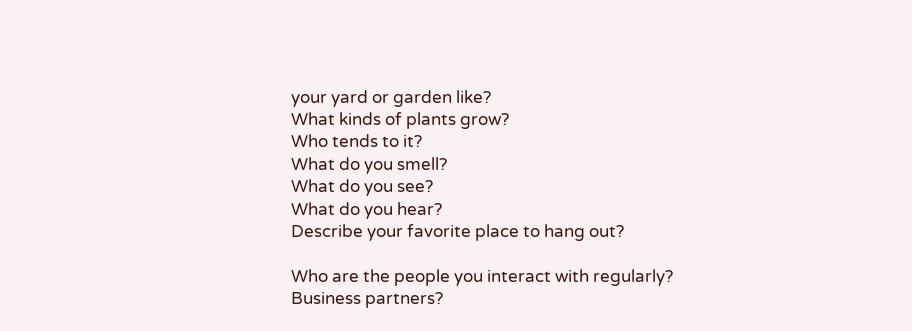your yard or garden like?
What kinds of plants grow?
Who tends to it?
What do you smell?
What do you see?
What do you hear?
Describe your favorite place to hang out?

Who are the people you interact with regularly?
Business partners?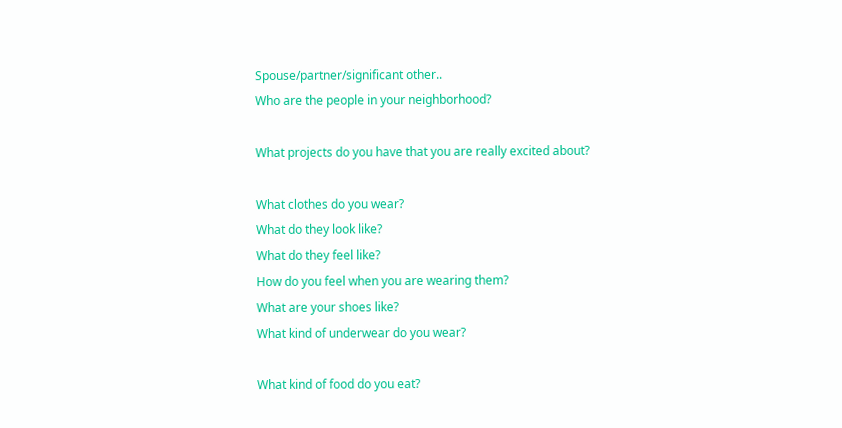Spouse/partner/significant other..
Who are the people in your neighborhood?

What projects do you have that you are really excited about?

What clothes do you wear?
What do they look like?
What do they feel like?
How do you feel when you are wearing them?
What are your shoes like?
What kind of underwear do you wear?

What kind of food do you eat?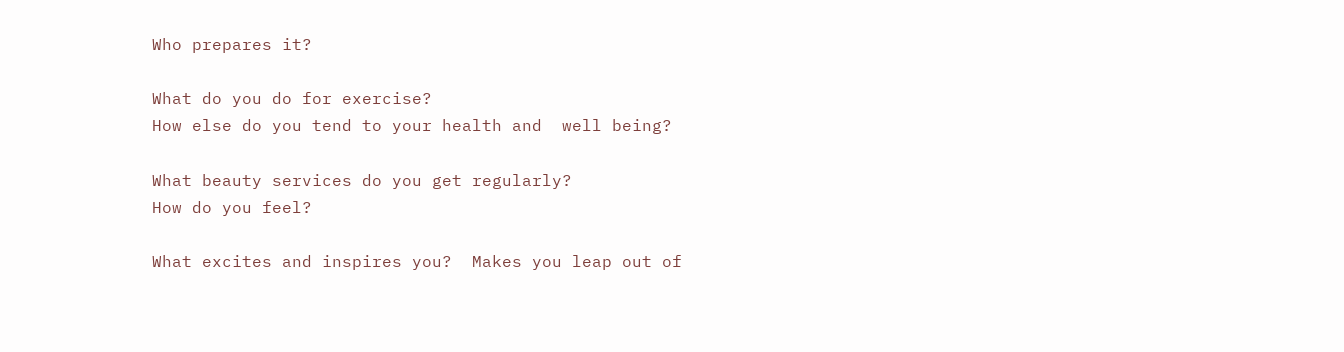Who prepares it?

What do you do for exercise?
How else do you tend to your health and  well being?

What beauty services do you get regularly?
How do you feel?

What excites and inspires you?  Makes you leap out of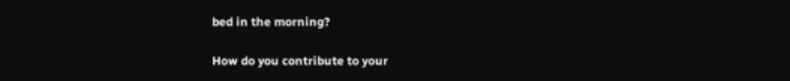bed in the morning?

How do you contribute to your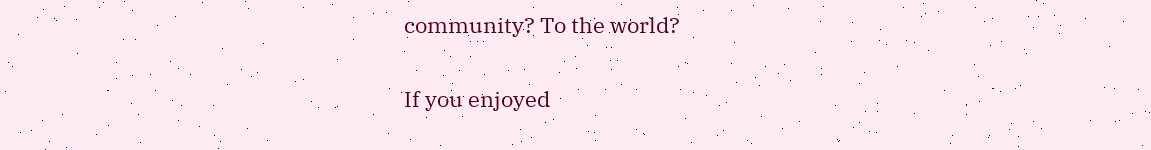community? To the world?

If you enjoyed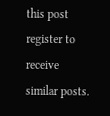this post register to receive similar posts.